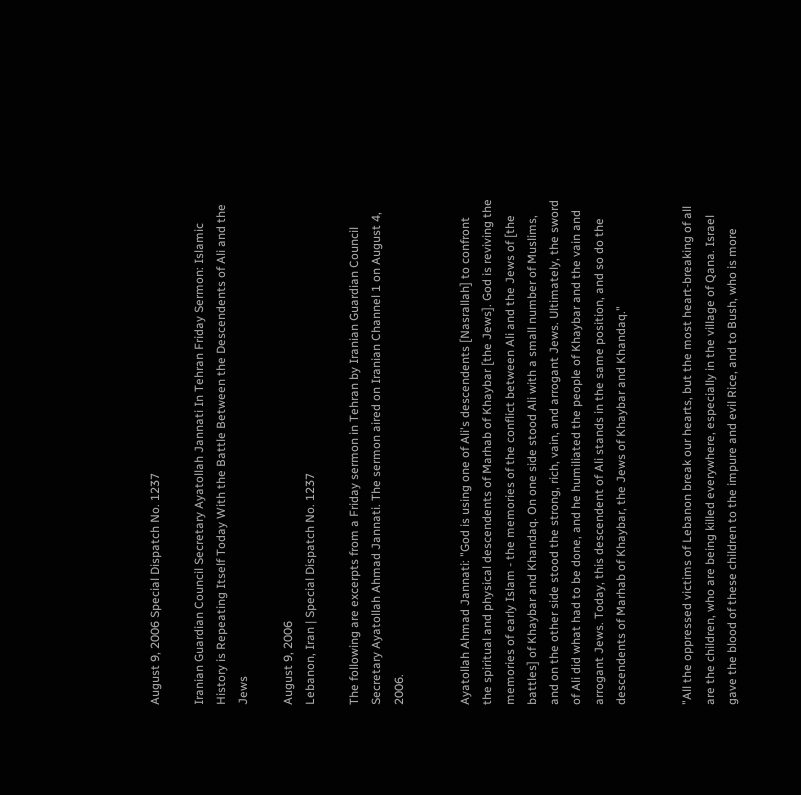August 9, 2006 Special Dispatch No. 1237

Iranian Guardian Council Secretary Ayatollah Jannati In Tehran Friday Sermon: Islamic History is Repeating Itself Today With the Battle Between the Descendents of Ali and the Jews

August 9, 2006
Lebanon, Iran | Special Dispatch No. 1237

The following are excerpts from a Friday sermon in Tehran by Iranian Guardian Council Secretary Ayatollah Ahmad Jannati. The sermon aired on Iranian Channel 1 on August 4, 2006.


Ayatollah Ahmad Jannati: "God is using one of Ali's descendents [Nasrallah] to confront the spiritual and physical descendents of Marhab of Khaybar [the Jews]. God is reviving the memories of early Islam - the memories of the conflict between Ali and the Jews of [the battles] of Khaybar and Khandaq. On one side stood Ali with a small number of Muslims, and on the other side stood the strong, rich, vain, and arrogant Jews. Ultimately, the sword of Ali did what had to be done, and he humiliated the people of Khaybar and the vain and arrogant Jews. Today, this descendent of Ali stands in the same position, and so do the descendents of Marhab of Khaybar, the Jews of Khaybar and Khandaq."


"All the oppressed victims of Lebanon break our hearts, but the most heart-breaking of all are the children, who are being killed everywhere, especially in the village of Qana. Israel gave the blood of these children to the impure and evil Rice, and to Bush, who is more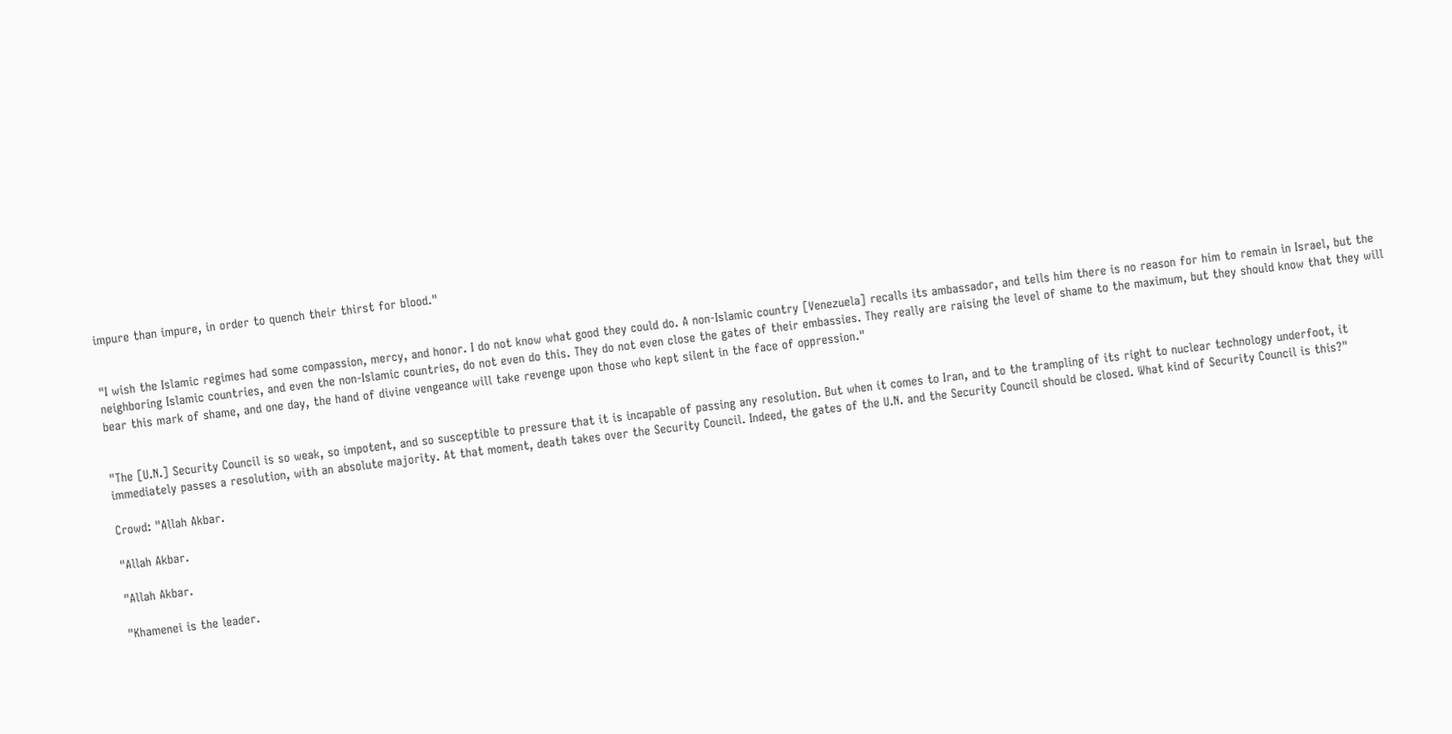impure than impure, in order to quench their thirst for blood."


"I wish the Islamic regimes had some compassion, mercy, and honor. I do not know what good they could do. A non-Islamic country [Venezuela] recalls its ambassador, and tells him there is no reason for him to remain in Israel, but the neighboring Islamic countries, and even the non-Islamic countries, do not even do this. They do not even close the gates of their embassies. They really are raising the level of shame to the maximum, but they should know that they will bear this mark of shame, and one day, the hand of divine vengeance will take revenge upon those who kept silent in the face of oppression."


"The [U.N.] Security Council is so weak, so impotent, and so susceptible to pressure that it is incapable of passing any resolution. But when it comes to Iran, and to the trampling of its right to nuclear technology underfoot, it immediately passes a resolution, with an absolute majority. At that moment, death takes over the Security Council. Indeed, the gates of the U.N. and the Security Council should be closed. What kind of Security Council is this?"

Crowd: "Allah Akbar.

"Allah Akbar.

"Allah Akbar.

"Khamenei is the leader.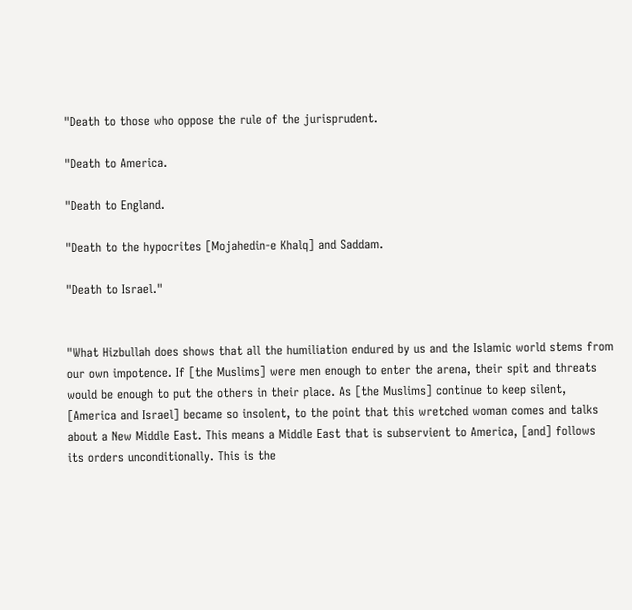"Death to those who oppose the rule of the jurisprudent.

"Death to America.

"Death to England.

"Death to the hypocrites [Mojahedin-e Khalq] and Saddam.

"Death to Israel."


"What Hizbullah does shows that all the humiliation endured by us and the Islamic world stems from our own impotence. If [the Muslims] were men enough to enter the arena, their spit and threats would be enough to put the others in their place. As [the Muslims] continue to keep silent, [America and Israel] became so insolent, to the point that this wretched woman comes and talks about a New Middle East. This means a Middle East that is subservient to America, [and] follows its orders unconditionally. This is the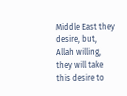Middle East they desire, but, Allah willing, they will take this desire to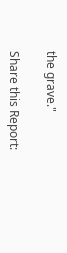the grave."

Share this Report: